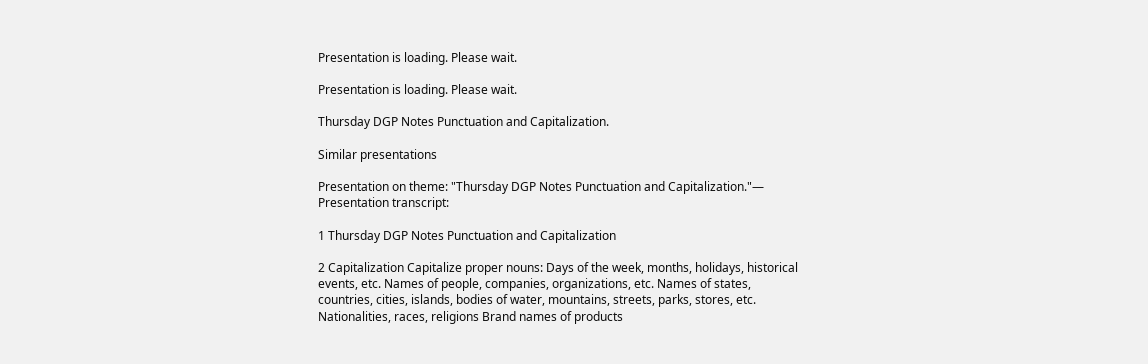Presentation is loading. Please wait.

Presentation is loading. Please wait.

Thursday DGP Notes Punctuation and Capitalization.

Similar presentations

Presentation on theme: "Thursday DGP Notes Punctuation and Capitalization."— Presentation transcript:

1 Thursday DGP Notes Punctuation and Capitalization

2 Capitalization Capitalize proper nouns: Days of the week, months, holidays, historical events, etc. Names of people, companies, organizations, etc. Names of states, countries, cities, islands, bodies of water, mountains, streets, parks, stores, etc. Nationalities, races, religions Brand names of products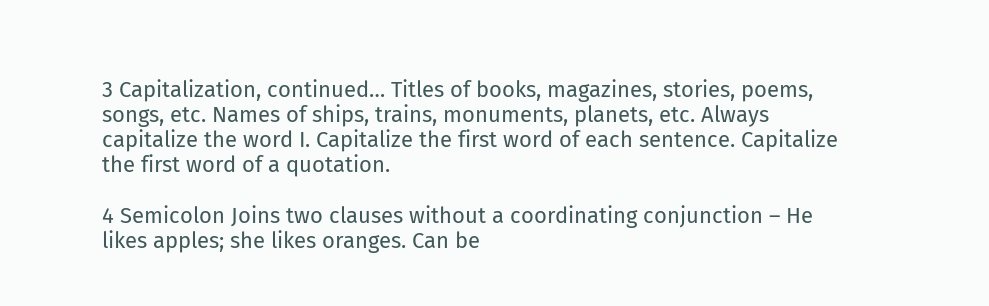3 Capitalization, continued… Titles of books, magazines, stories, poems, songs, etc. Names of ships, trains, monuments, planets, etc. Always capitalize the word I. Capitalize the first word of each sentence. Capitalize the first word of a quotation.

4 Semicolon Joins two clauses without a coordinating conjunction – He likes apples; she likes oranges. Can be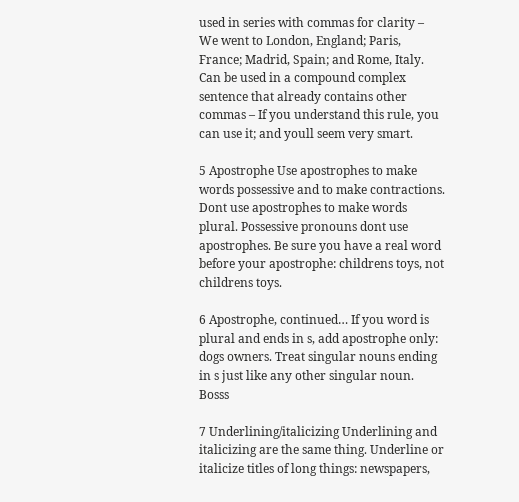used in series with commas for clarity – We went to London, England; Paris, France; Madrid, Spain; and Rome, Italy. Can be used in a compound complex sentence that already contains other commas – If you understand this rule, you can use it; and youll seem very smart.

5 Apostrophe Use apostrophes to make words possessive and to make contractions. Dont use apostrophes to make words plural. Possessive pronouns dont use apostrophes. Be sure you have a real word before your apostrophe: childrens toys, not childrens toys.

6 Apostrophe, continued… If you word is plural and ends in s, add apostrophe only: dogs owners. Treat singular nouns ending in s just like any other singular noun. Bosss

7 Underlining/italicizing Underlining and italicizing are the same thing. Underline or italicize titles of long things: newspapers,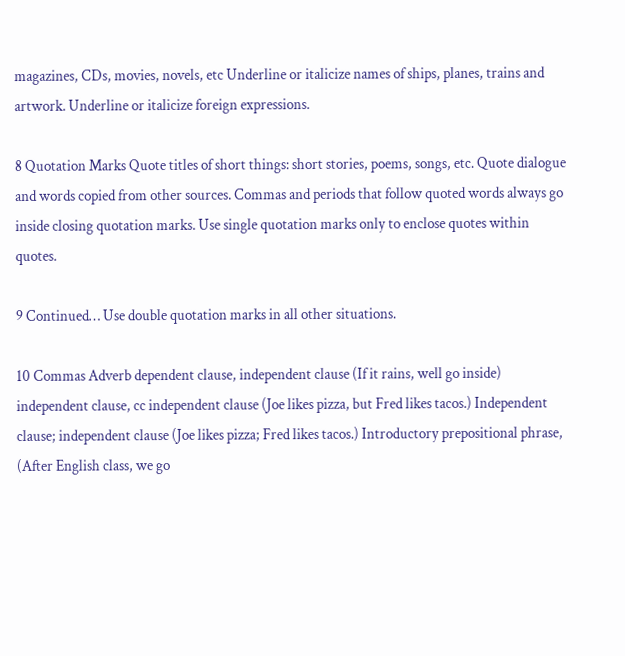magazines, CDs, movies, novels, etc Underline or italicize names of ships, planes, trains and artwork. Underline or italicize foreign expressions.

8 Quotation Marks Quote titles of short things: short stories, poems, songs, etc. Quote dialogue and words copied from other sources. Commas and periods that follow quoted words always go inside closing quotation marks. Use single quotation marks only to enclose quotes within quotes.

9 Continued… Use double quotation marks in all other situations.

10 Commas Adverb dependent clause, independent clause (If it rains, well go inside) independent clause, cc independent clause (Joe likes pizza, but Fred likes tacos.) Independent clause; independent clause (Joe likes pizza; Fred likes tacos.) Introductory prepositional phrase, (After English class, we go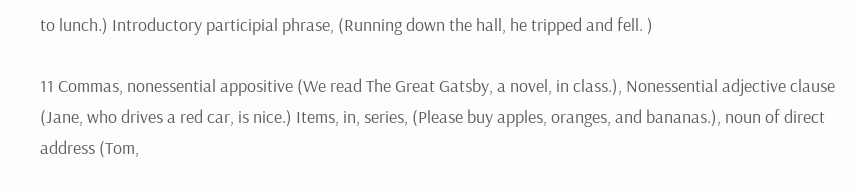to lunch.) Introductory participial phrase, (Running down the hall, he tripped and fell. )

11 Commas, nonessential appositive (We read The Great Gatsby, a novel, in class.), Nonessential adjective clause (Jane, who drives a red car, is nice.) Items, in, series, (Please buy apples, oranges, and bananas.), noun of direct address (Tom,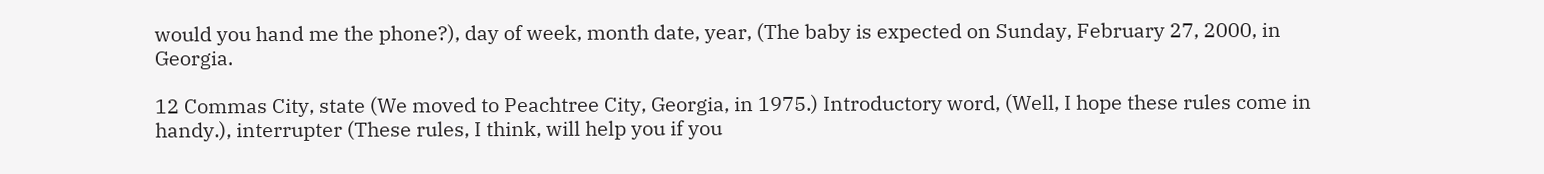would you hand me the phone?), day of week, month date, year, (The baby is expected on Sunday, February 27, 2000, in Georgia.

12 Commas City, state (We moved to Peachtree City, Georgia, in 1975.) Introductory word, (Well, I hope these rules come in handy.), interrupter (These rules, I think, will help you if you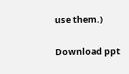use them.)

Download ppt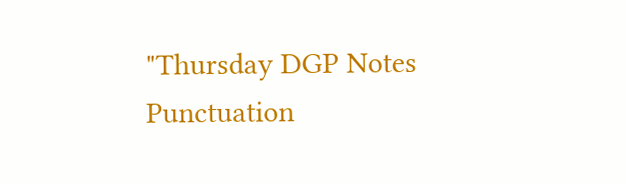"Thursday DGP Notes Punctuation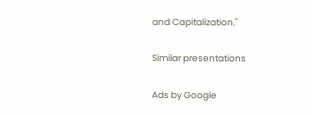and Capitalization."

Similar presentations

Ads by Google